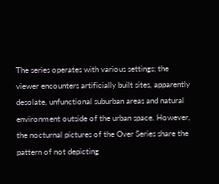The series operates with various settings; the viewer encounters artificially built sites, apparently desolate, unfunctional suburban areas and natural environment outside of the urban space. However, the nocturnal pictures of the Over Series share the pattern of not depicting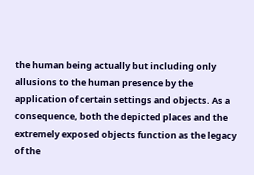the human being actually but including only allusions to the human presence by the application of certain settings and objects. As a consequence, both the depicted places and the extremely exposed objects function as the legacy of the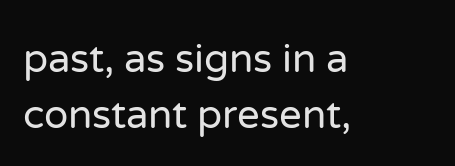past, as signs in a constant present,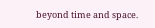beyond time and space.